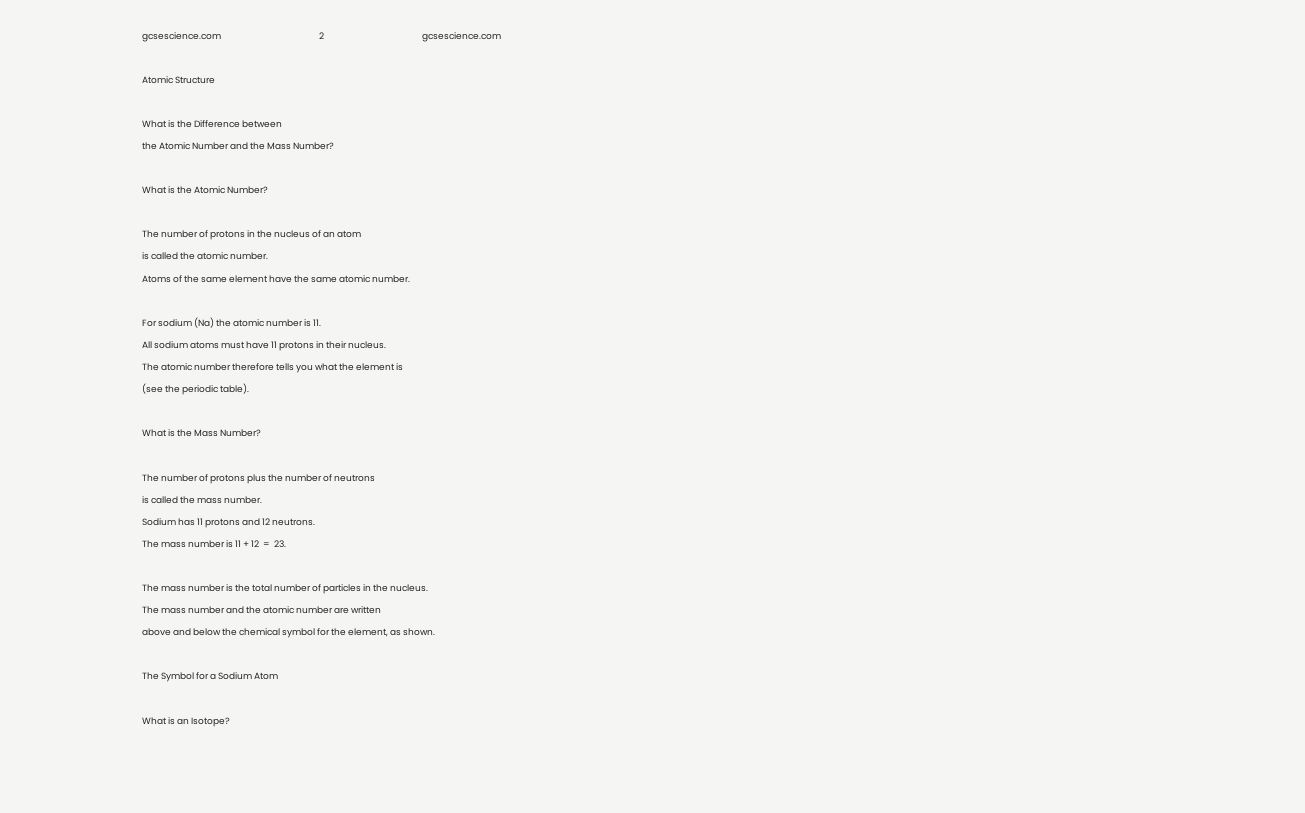gcsescience.com                                                 2                                                 gcsescience.com

Atomic Structure

What is the Difference between
the Atomic Number and the Mass Number?

What is the Atomic Number?

The number of protons in the nucleus of an atom
is called the atomic number.
Atoms of the same element have the same atomic number.

For sodium (Na) the atomic number is 11.
All sodium atoms must have 11 protons in their nucleus.
The atomic number therefore tells you what the element is
(see the periodic table).

What is the Mass Number?

The number of protons plus the number of neutrons
is called the mass number.
Sodium has 11 protons and 12 neutrons.
The mass number is 11 + 12  =  23.

The mass number is the total number of particles in the nucleus.
The mass number and the atomic number are written
above and below the chemical symbol for the element, as shown.

The Symbol for a Sodium Atom

What is an Isotope?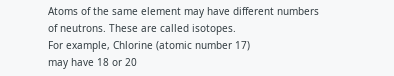Atoms of the same element may have different numbers
of neutrons. These are called isotopes.
For example, Chlorine (atomic number 17)
may have 18 or 20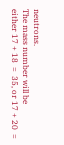neutrons.
The mass number will be
either 17 + 18  =  35, or 17 + 20  =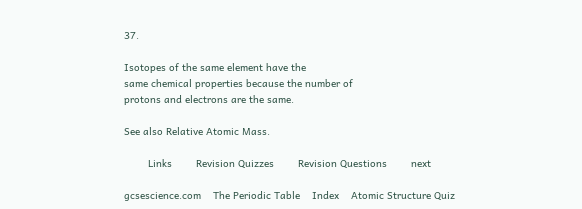37.

Isotopes of the same element have the
same chemical properties because the number of
protons and electrons are the same.

See also Relative Atomic Mass.

        Links        Revision Quizzes        Revision Questions        next

gcsescience.com    The Periodic Table    Index    Atomic Structure Quiz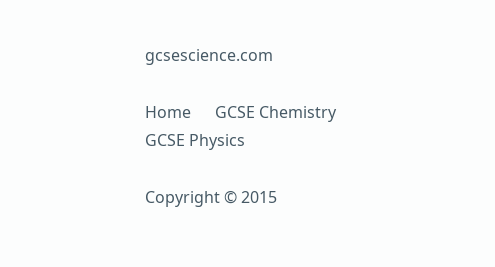gcsescience.com

Home      GCSE Chemistry      GCSE Physics

Copyright © 2015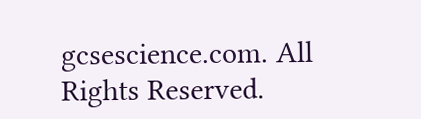gcsescience.com. All Rights Reserved.